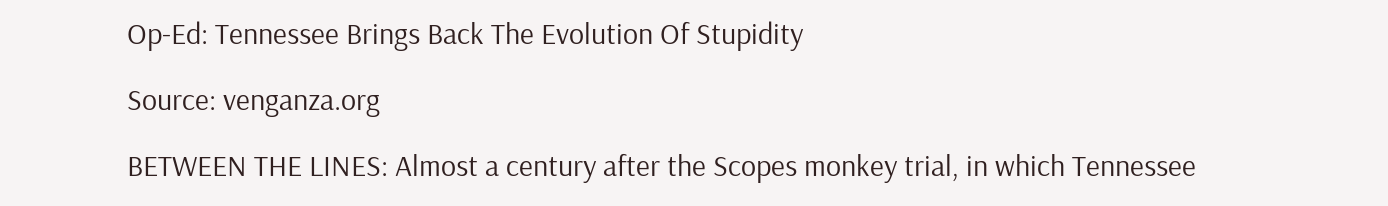Op-Ed: Tennessee Brings Back The Evolution Of Stupidity

Source: venganza.org

BETWEEN THE LINES: Almost a century after the Scopes monkey trial, in which Tennessee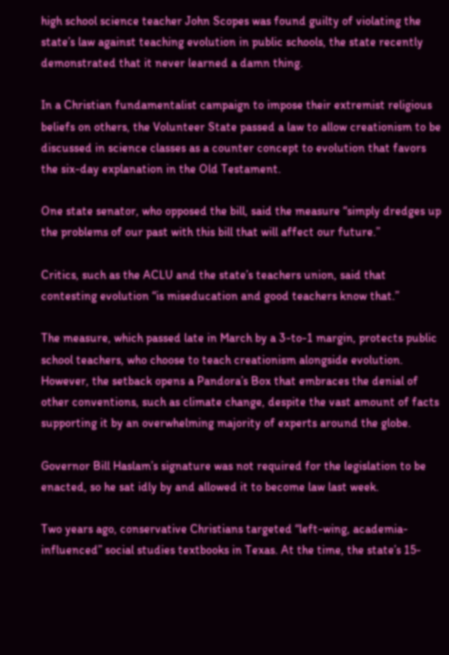high school science teacher John Scopes was found guilty of violating the state’s law against teaching evolution in public schools, the state recently demonstrated that it never learned a damn thing.

In a Christian fundamentalist campaign to impose their extremist religious beliefs on others, the Volunteer State passed a law to allow creationism to be discussed in science classes as a counter concept to evolution that favors the six-day explanation in the Old Testament.

One state senator, who opposed the bill, said the measure “simply dredges up the problems of our past with this bill that will affect our future.”

Critics, such as the ACLU and the state’s teachers union, said that contesting evolution “is miseducation and good teachers know that.”

The measure, which passed late in March by a 3-to-1 margin, protects public school teachers, who choose to teach creationism alongside evolution. However, the setback opens a Pandora’s Box that embraces the denial of other conventions, such as climate change, despite the vast amount of facts supporting it by an overwhelming majority of experts around the globe.

Governor Bill Haslam’s signature was not required for the legislation to be enacted, so he sat idly by and allowed it to become law last week.

Two years ago, conservative Christians targeted “left-wing, academia-influenced” social studies textbooks in Texas. At the time, the state’s 15-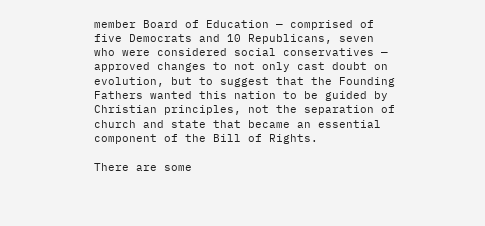member Board of Education — comprised of five Democrats and 10 Republicans, seven who were considered social conservatives — approved changes to not only cast doubt on evolution, but to suggest that the Founding Fathers wanted this nation to be guided by Christian principles, not the separation of church and state that became an essential component of the Bill of Rights.

There are some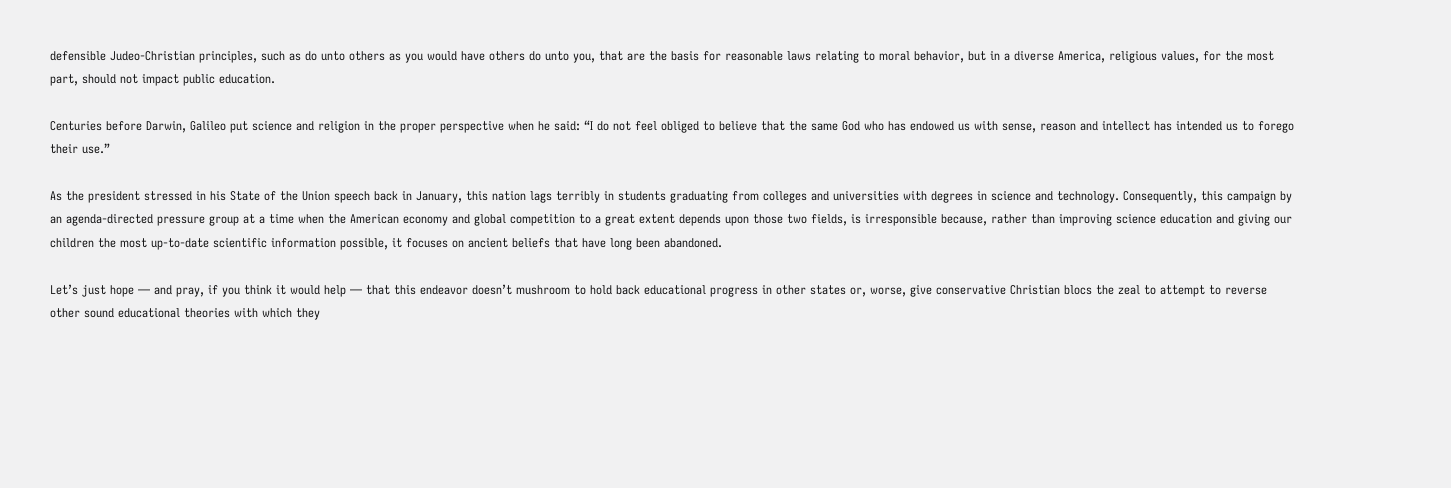defensible Judeo-Christian principles, such as do unto others as you would have others do unto you, that are the basis for reasonable laws relating to moral behavior, but in a diverse America, religious values, for the most part, should not impact public education.

Centuries before Darwin, Galileo put science and religion in the proper perspective when he said: “I do not feel obliged to believe that the same God who has endowed us with sense, reason and intellect has intended us to forego their use.”

As the president stressed in his State of the Union speech back in January, this nation lags terribly in students graduating from colleges and universities with degrees in science and technology. Consequently, this campaign by an agenda-directed pressure group at a time when the American economy and global competition to a great extent depends upon those two fields, is irresponsible because, rather than improving science education and giving our children the most up-to-date scientific information possible, it focuses on ancient beliefs that have long been abandoned.

Let’s just hope — and pray, if you think it would help — that this endeavor doesn’t mushroom to hold back educational progress in other states or, worse, give conservative Christian blocs the zeal to attempt to reverse other sound educational theories with which they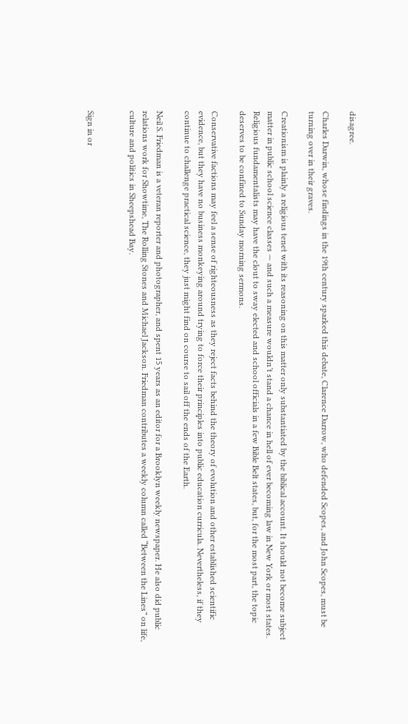disagree.

Charles Darwin, whose findings in the 19th century sparked this debate, Clarence Darrow, who defended Scopes, and John Scopes, must be turning over in their graves.

Creationism is plainly a religious tenet with its reasoning on this matter only substantiated by the biblical account. It should not become subject matter in public school science classes — and such a measure wouldn’t stand a chance in hell of ever becoming law in New York or most states. Religious fundamentalists may have the clout to sway elected and school officials in a few Bible Belt states, but, for the most part, the topic deserves to be confined to Sunday morning sermons.

Conservative factions may feel a sense of righteousness as they reject facts behind the theory of evolution and other established scientific evidence, but they have no business monkeying around trying to force their principles into public education curricula. Nevertheless, if they continue to challenge practical science, they just might find on course to sail off the ends of the Earth.

Neil S. Friedman is a veteran reporter and photographer, and spent 15 years as an editor for a Brooklyn weekly newspaper. He also did public relations work for Showtime, The Rolling Stones and Michael Jackson. Friedman contributes a weekly column called “Between the Lines” on life, culture and politics in Sheepshead Bay.


Sign in or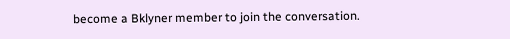become a Bklyner member to join the conversation.